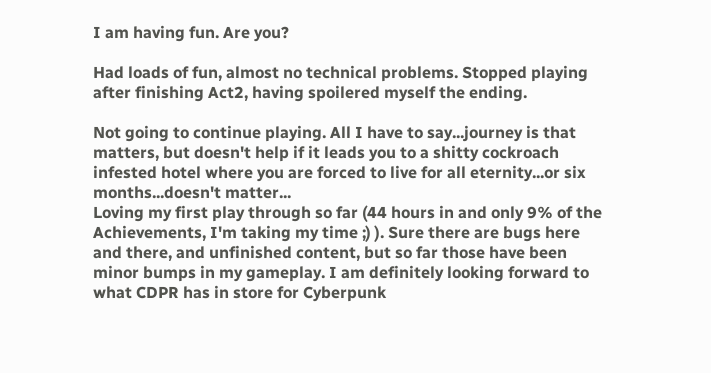I am having fun. Are you?

Had loads of fun, almost no technical problems. Stopped playing after finishing Act2, having spoilered myself the ending.

Not going to continue playing. All I have to say...journey is that matters, but doesn't help if it leads you to a shitty cockroach infested hotel where you are forced to live for all eternity...or six months...doesn't matter...
Loving my first play through so far (44 hours in and only 9% of the Achievements, I'm taking my time ;) ). Sure there are bugs here and there, and unfinished content, but so far those have been minor bumps in my gameplay. I am definitely looking forward to what CDPR has in store for Cyberpunk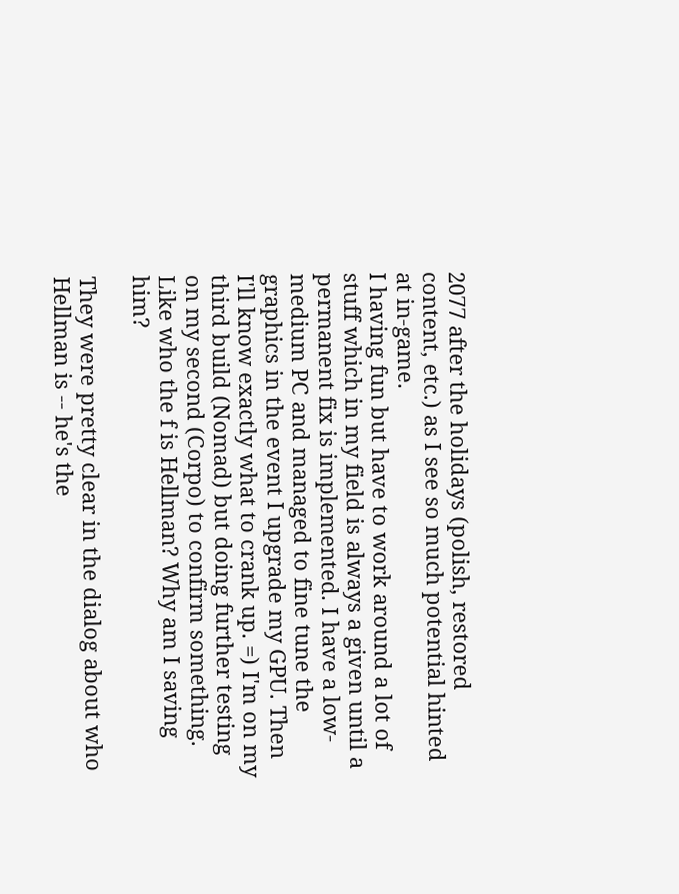2077 after the holidays (polish, restored content, etc.) as I see so much potential hinted at in-game.
I having fun but have to work around a lot of stuff which in my field is always a given until a permanent fix is implemented. I have a low-medium PC and managed to fine tune the graphics in the event I upgrade my GPU. Then I'll know exactly what to crank up. =) I'm on my third build (Nomad) but doing further testing on my second (Corpo) to confirm something.
Like who the f is Hellman? Why am I saving him?

They were pretty clear in the dialog about who Hellman is -- he's the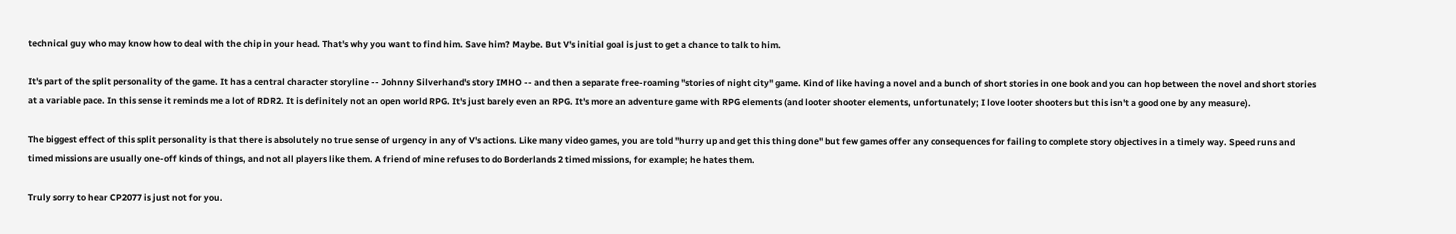technical guy who may know how to deal with the chip in your head. That's why you want to find him. Save him? Maybe. But V's initial goal is just to get a chance to talk to him.

It's part of the split personality of the game. It has a central character storyline -- Johnny Silverhand's story IMHO -- and then a separate free-roaming "stories of night city" game. Kind of like having a novel and a bunch of short stories in one book and you can hop between the novel and short stories at a variable pace. In this sense it reminds me a lot of RDR2. It is definitely not an open world RPG. It's just barely even an RPG. It's more an adventure game with RPG elements (and looter shooter elements, unfortunately; I love looter shooters but this isn't a good one by any measure).

The biggest effect of this split personality is that there is absolutely no true sense of urgency in any of V's actions. Like many video games, you are told "hurry up and get this thing done" but few games offer any consequences for failing to complete story objectives in a timely way. Speed runs and timed missions are usually one-off kinds of things, and not all players like them. A friend of mine refuses to do Borderlands 2 timed missions, for example; he hates them.

Truly sorry to hear CP2077 is just not for you.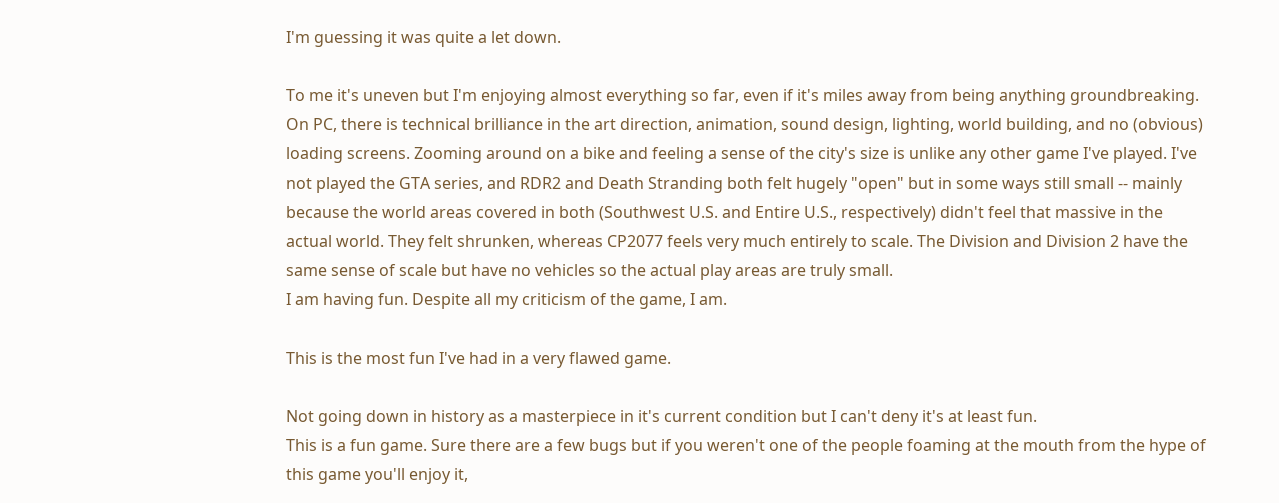I'm guessing it was quite a let down.

To me it's uneven but I'm enjoying almost everything so far, even if it's miles away from being anything groundbreaking. On PC, there is technical brilliance in the art direction, animation, sound design, lighting, world building, and no (obvious) loading screens. Zooming around on a bike and feeling a sense of the city's size is unlike any other game I've played. I've not played the GTA series, and RDR2 and Death Stranding both felt hugely "open" but in some ways still small -- mainly because the world areas covered in both (Southwest U.S. and Entire U.S., respectively) didn't feel that massive in the actual world. They felt shrunken, whereas CP2077 feels very much entirely to scale. The Division and Division 2 have the same sense of scale but have no vehicles so the actual play areas are truly small.
I am having fun. Despite all my criticism of the game, I am.

This is the most fun I've had in a very flawed game.

Not going down in history as a masterpiece in it's current condition but I can't deny it's at least fun.
This is a fun game. Sure there are a few bugs but if you weren't one of the people foaming at the mouth from the hype of this game you'll enjoy it,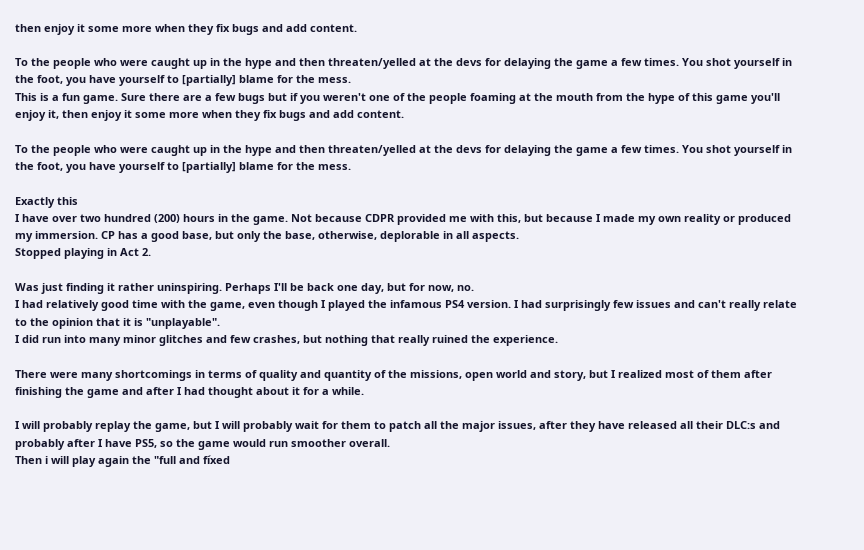then enjoy it some more when they fix bugs and add content.

To the people who were caught up in the hype and then threaten/yelled at the devs for delaying the game a few times. You shot yourself in the foot, you have yourself to [partially] blame for the mess.
This is a fun game. Sure there are a few bugs but if you weren't one of the people foaming at the mouth from the hype of this game you'll enjoy it, then enjoy it some more when they fix bugs and add content.

To the people who were caught up in the hype and then threaten/yelled at the devs for delaying the game a few times. You shot yourself in the foot, you have yourself to [partially] blame for the mess.

Exactly this
I have over two hundred (200) hours in the game. Not because CDPR provided me with this, but because I made my own reality or produced my immersion. CP has a good base, but only the base, otherwise, deplorable in all aspects.
Stopped playing in Act 2.

Was just finding it rather uninspiring. Perhaps I'll be back one day, but for now, no.
I had relatively good time with the game, even though I played the infamous PS4 version. I had surprisingly few issues and can't really relate to the opinion that it is "unplayable".
I did run into many minor glitches and few crashes, but nothing that really ruined the experience.

There were many shortcomings in terms of quality and quantity of the missions, open world and story, but I realized most of them after finishing the game and after I had thought about it for a while.

I will probably replay the game, but I will probably wait for them to patch all the major issues, after they have released all their DLC:s and probably after I have PS5, so the game would run smoother overall.
Then i will play again the "full and fíxed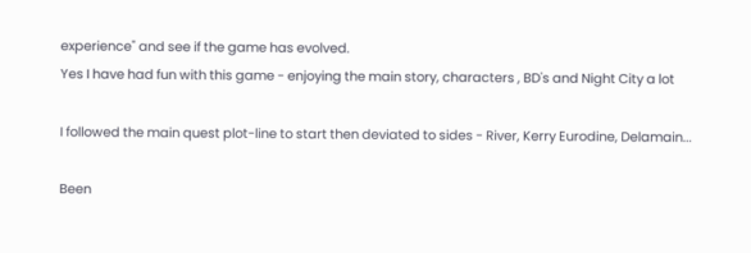experience" and see if the game has evolved.
Yes I have had fun with this game - enjoying the main story, characters , BD's and Night City a lot

I followed the main quest plot-line to start then deviated to sides - River, Kerry Eurodine, Delamain...

Been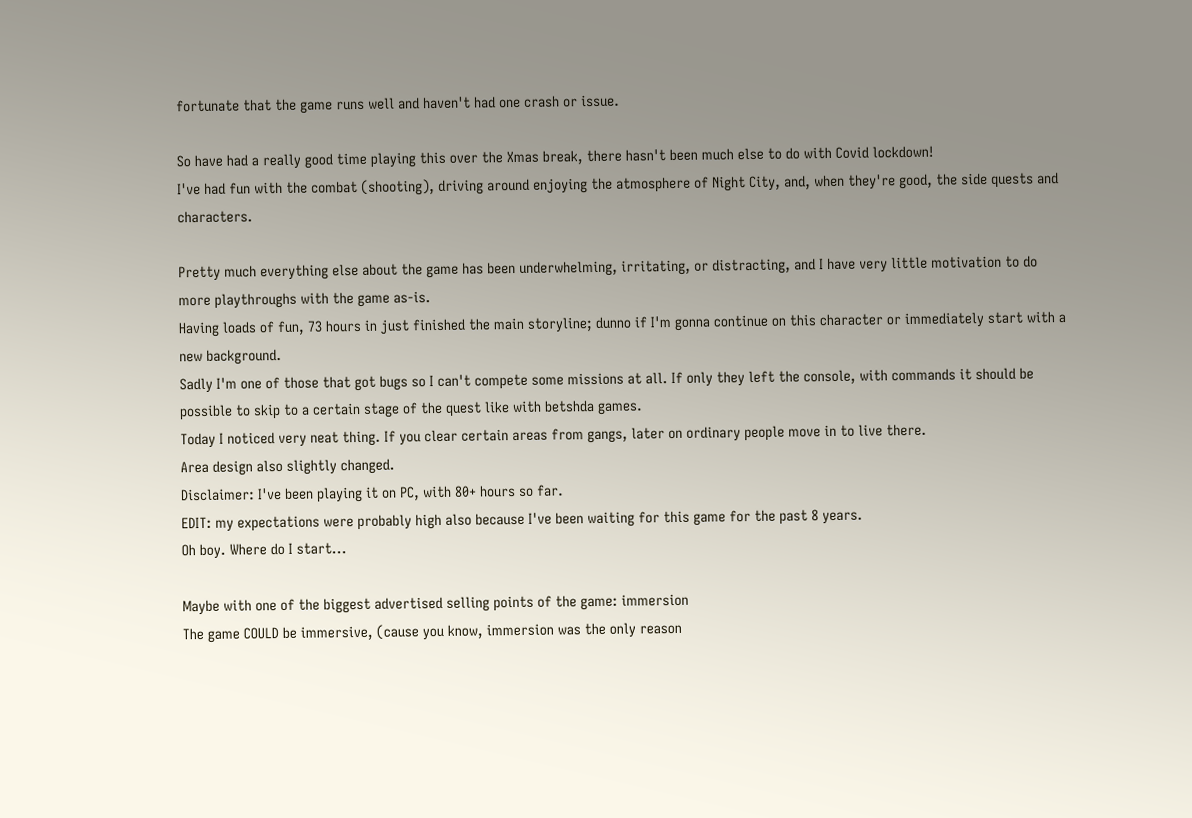fortunate that the game runs well and haven't had one crash or issue.

So have had a really good time playing this over the Xmas break, there hasn't been much else to do with Covid lockdown!
I've had fun with the combat (shooting), driving around enjoying the atmosphere of Night City, and, when they're good, the side quests and characters.

Pretty much everything else about the game has been underwhelming, irritating, or distracting, and I have very little motivation to do more playthroughs with the game as-is.
Having loads of fun, 73 hours in just finished the main storyline; dunno if I'm gonna continue on this character or immediately start with a new background.
Sadly I'm one of those that got bugs so I can't compete some missions at all. If only they left the console, with commands it should be possible to skip to a certain stage of the quest like with betshda games.
Today I noticed very neat thing. If you clear certain areas from gangs, later on ordinary people move in to live there.
Area design also slightly changed.
Disclaimer: I've been playing it on PC, with 80+ hours so far.
EDIT: my expectations were probably high also because I've been waiting for this game for the past 8 years.
Oh boy. Where do I start...

Maybe with one of the biggest advertised selling points of the game: immersion
The game COULD be immersive, (cause you know, immersion was the only reason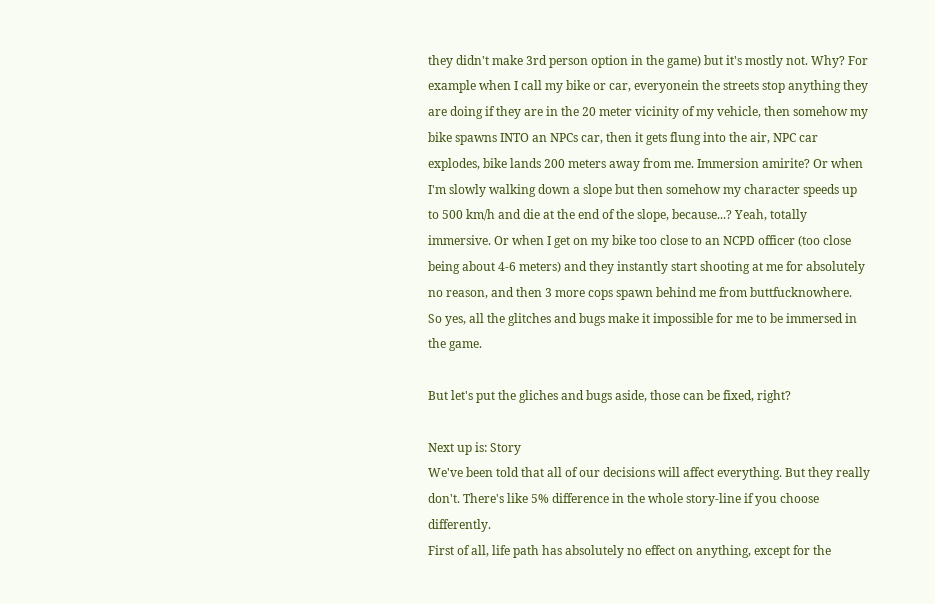they didn't make 3rd person option in the game) but it's mostly not. Why? For example when I call my bike or car, everyonein the streets stop anything they are doing if they are in the 20 meter vicinity of my vehicle, then somehow my bike spawns INTO an NPCs car, then it gets flung into the air, NPC car explodes, bike lands 200 meters away from me. Immersion amirite? Or when I'm slowly walking down a slope but then somehow my character speeds up to 500 km/h and die at the end of the slope, because...? Yeah, totally immersive. Or when I get on my bike too close to an NCPD officer (too close being about 4-6 meters) and they instantly start shooting at me for absolutely no reason, and then 3 more cops spawn behind me from buttfucknowhere.
So yes, all the glitches and bugs make it impossible for me to be immersed in the game.

But let's put the gliches and bugs aside, those can be fixed, right?

Next up is: Story
We've been told that all of our decisions will affect everything. But they really don't. There's like 5% difference in the whole story-line if you choose differently.
First of all, life path has absolutely no effect on anything, except for the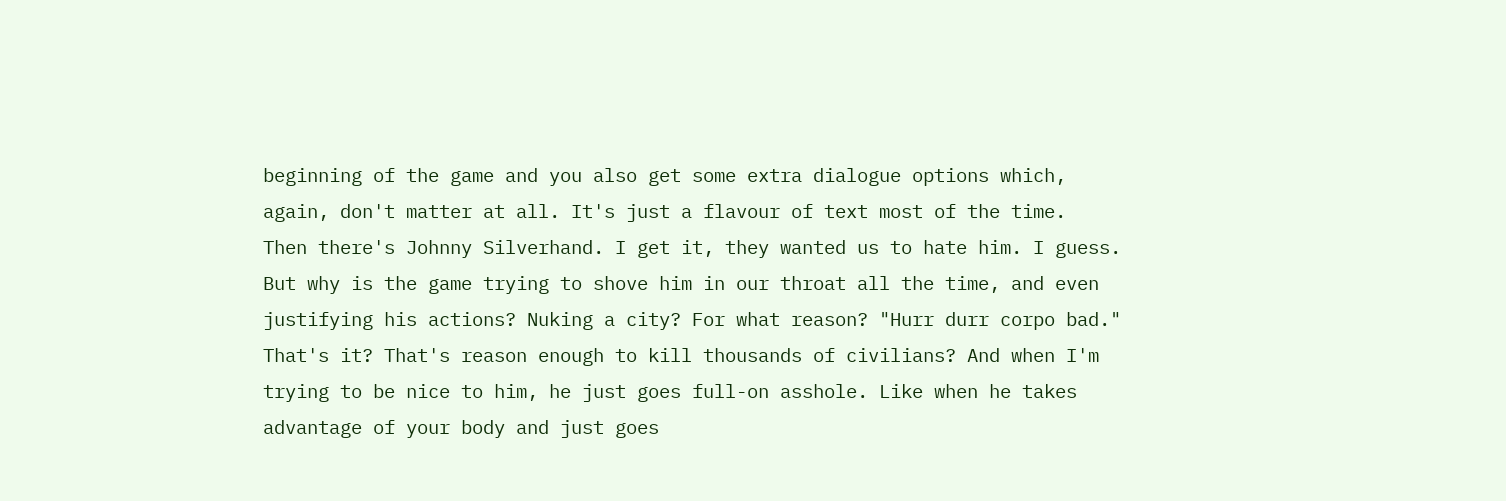beginning of the game and you also get some extra dialogue options which, again, don't matter at all. It's just a flavour of text most of the time.
Then there's Johnny Silverhand. I get it, they wanted us to hate him. I guess. But why is the game trying to shove him in our throat all the time, and even justifying his actions? Nuking a city? For what reason? "Hurr durr corpo bad." That's it? That's reason enough to kill thousands of civilians? And when I'm trying to be nice to him, he just goes full-on asshole. Like when he takes advantage of your body and just goes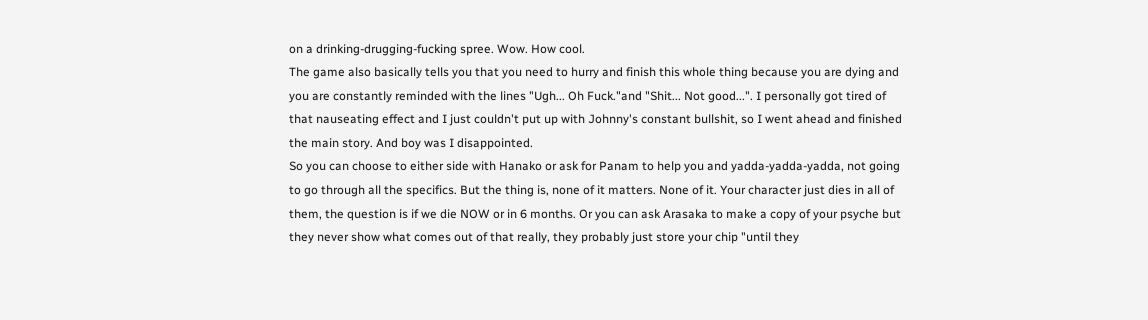on a drinking-drugging-fucking spree. Wow. How cool.
The game also basically tells you that you need to hurry and finish this whole thing because you are dying and you are constantly reminded with the lines "Ugh... Oh Fuck."and "Shit... Not good...". I personally got tired of that nauseating effect and I just couldn't put up with Johnny's constant bullshit, so I went ahead and finished the main story. And boy was I disappointed.
So you can choose to either side with Hanako or ask for Panam to help you and yadda-yadda-yadda, not going to go through all the specifics. But the thing is, none of it matters. None of it. Your character just dies in all of them, the question is if we die NOW or in 6 months. Or you can ask Arasaka to make a copy of your psyche but they never show what comes out of that really, they probably just store your chip "until they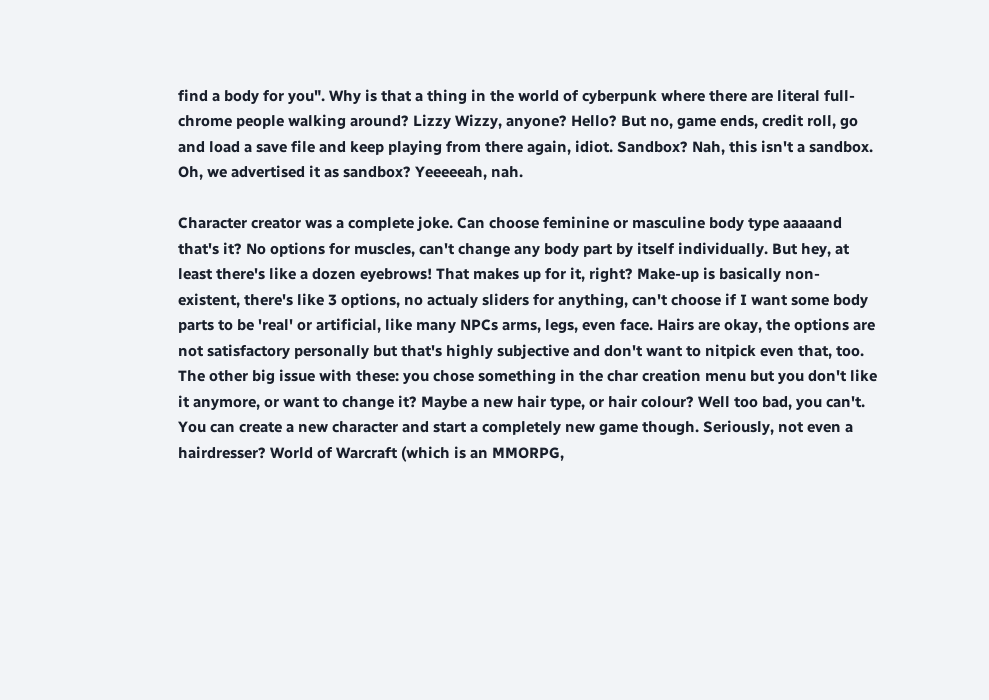find a body for you". Why is that a thing in the world of cyberpunk where there are literal full-chrome people walking around? Lizzy Wizzy, anyone? Hello? But no, game ends, credit roll, go and load a save file and keep playing from there again, idiot. Sandbox? Nah, this isn't a sandbox. Oh, we advertised it as sandbox? Yeeeeeah, nah.

Character creator was a complete joke. Can choose feminine or masculine body type aaaaand that's it? No options for muscles, can't change any body part by itself individually. But hey, at least there's like a dozen eyebrows! That makes up for it, right? Make-up is basically non-existent, there's like 3 options, no actualy sliders for anything, can't choose if I want some body parts to be 'real' or artificial, like many NPCs arms, legs, even face. Hairs are okay, the options are not satisfactory personally but that's highly subjective and don't want to nitpick even that, too.
The other big issue with these: you chose something in the char creation menu but you don't like it anymore, or want to change it? Maybe a new hair type, or hair colour? Well too bad, you can't. You can create a new character and start a completely new game though. Seriously, not even a hairdresser? World of Warcraft (which is an MMORPG,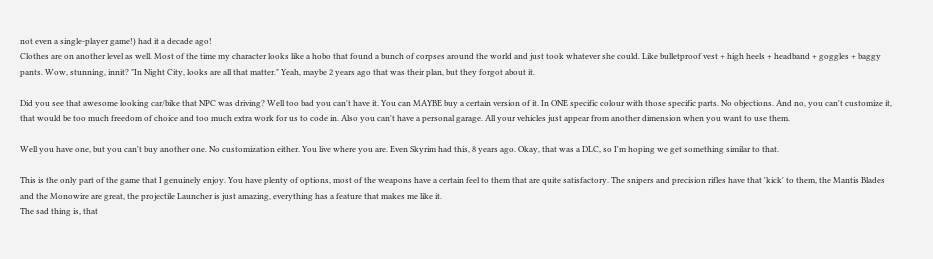not even a single-player game!) had it a decade ago!
Clothes are on another level as well. Most of the time my character looks like a hobo that found a bunch of corpses around the world and just took whatever she could. Like bulletproof vest + high heels + headband + goggles + baggy pants. Wow, stunning, innit? "In Night City, looks are all that matter." Yeah, maybe 2 years ago that was their plan, but they forgot about it.

Did you see that awesome looking car/bike that NPC was driving? Well too bad you can't have it. You can MAYBE buy a certain version of it. In ONE specific colour with those specific parts. No objections. And no, you can't customize it, that would be too much freedom of choice and too much extra work for us to code in. Also you can't have a personal garage. All your vehicles just appear from another dimension when you want to use them.

Well you have one, but you can't buy another one. No customization either. You live where you are. Even Skyrim had this, 8 years ago. Okay, that was a DLC, so I'm hoping we get something similar to that.

This is the only part of the game that I genuinely enjoy. You have plenty of options, most of the weapons have a certain feel to them that are quite satisfactory. The snipers and precision rifles have that 'kick' to them, the Mantis Blades and the Monowire are great, the projectile Launcher is just amazing, everything has a feature that makes me like it.
The sad thing is, that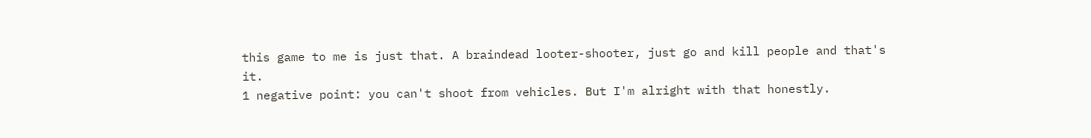this game to me is just that. A braindead looter-shooter, just go and kill people and that's it.
1 negative point: you can't shoot from vehicles. But I'm alright with that honestly.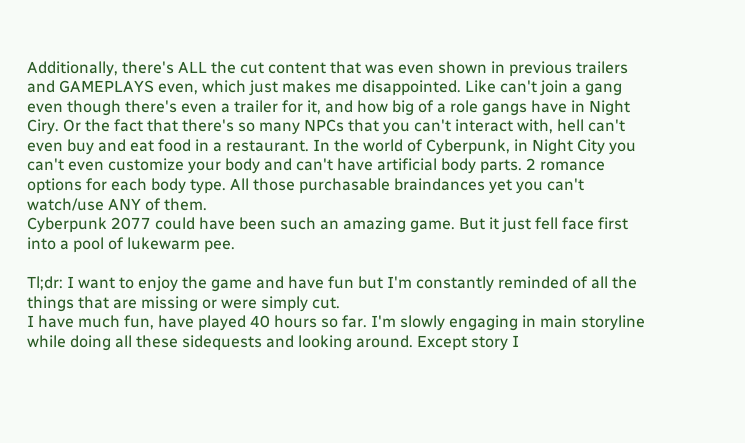Additionally, there's ALL the cut content that was even shown in previous trailers and GAMEPLAYS even, which just makes me disappointed. Like can't join a gang even though there's even a trailer for it, and how big of a role gangs have in Night Ciry. Or the fact that there's so many NPCs that you can't interact with, hell can't even buy and eat food in a restaurant. In the world of Cyberpunk, in Night City you can't even customize your body and can't have artificial body parts. 2 romance options for each body type. All those purchasable braindances yet you can't watch/use ANY of them.
Cyberpunk 2077 could have been such an amazing game. But it just fell face first into a pool of lukewarm pee.

Tl;dr: I want to enjoy the game and have fun but I'm constantly reminded of all the things that are missing or were simply cut.
I have much fun, have played 40 hours so far. I'm slowly engaging in main storyline while doing all these sidequests and looking around. Except story I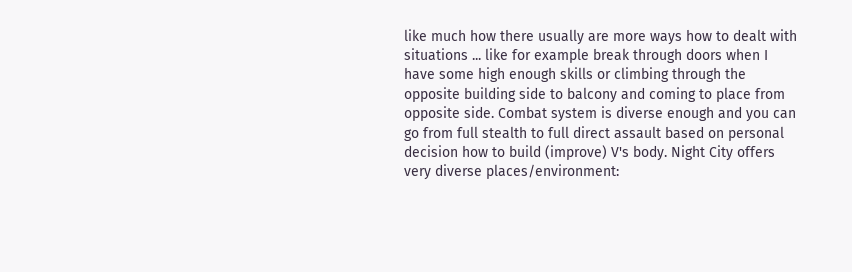like much how there usually are more ways how to dealt with situations ... like for example break through doors when I have some high enough skills or climbing through the opposite building side to balcony and coming to place from opposite side. Combat system is diverse enough and you can go from full stealth to full direct assault based on personal decision how to build (improve) V's body. Night City offers very diverse places/environment: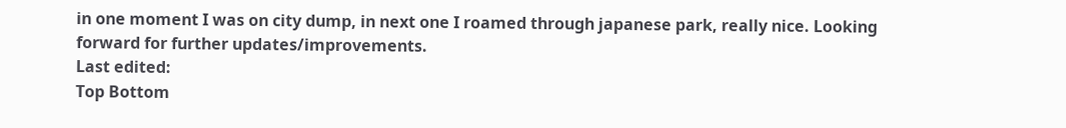in one moment I was on city dump, in next one I roamed through japanese park, really nice. Looking forward for further updates/improvements.
Last edited:
Top Bottom